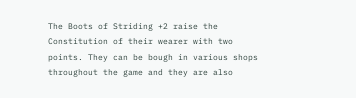The Boots of Striding +2 raise the Constitution of their wearer with two points. They can be bough in various shops throughout the game and they are also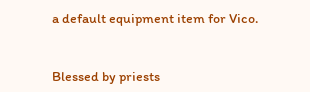a default equipment item for Vico.


Blessed by priests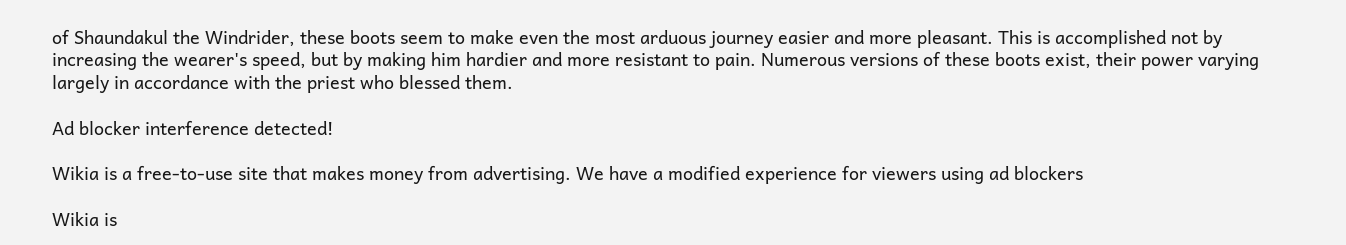of Shaundakul the Windrider, these boots seem to make even the most arduous journey easier and more pleasant. This is accomplished not by increasing the wearer's speed, but by making him hardier and more resistant to pain. Numerous versions of these boots exist, their power varying largely in accordance with the priest who blessed them.

Ad blocker interference detected!

Wikia is a free-to-use site that makes money from advertising. We have a modified experience for viewers using ad blockers

Wikia is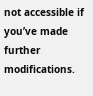not accessible if you’ve made further modifications.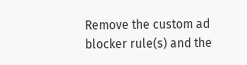Remove the custom ad blocker rule(s) and the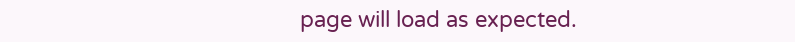page will load as expected.